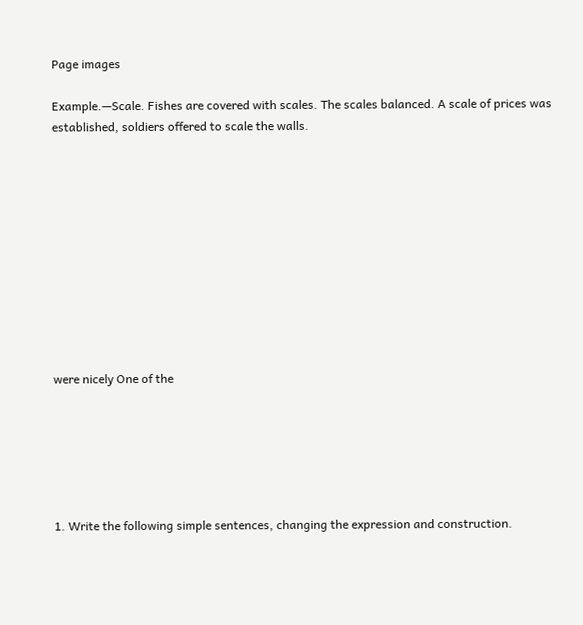Page images

Example.—Scale. Fishes are covered with scales. The scales balanced. A scale of prices was established, soldiers offered to scale the walls.











were nicely One of the






1. Write the following simple sentences, changing the expression and construction.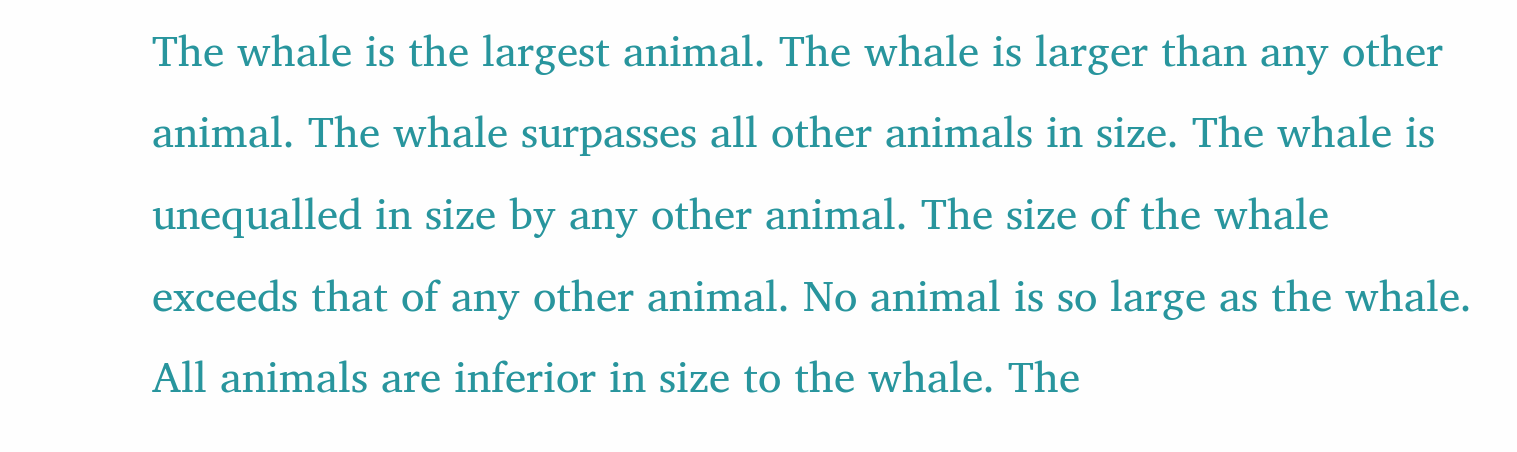The whale is the largest animal. The whale is larger than any other animal. The whale surpasses all other animals in size. The whale is unequalled in size by any other animal. The size of the whale exceeds that of any other animal. No animal is so large as the whale. All animals are inferior in size to the whale. The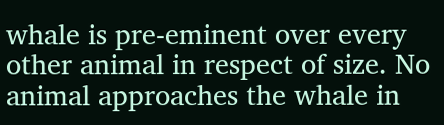whale is pre-eminent over every other animal in respect of size. No animal approaches the whale in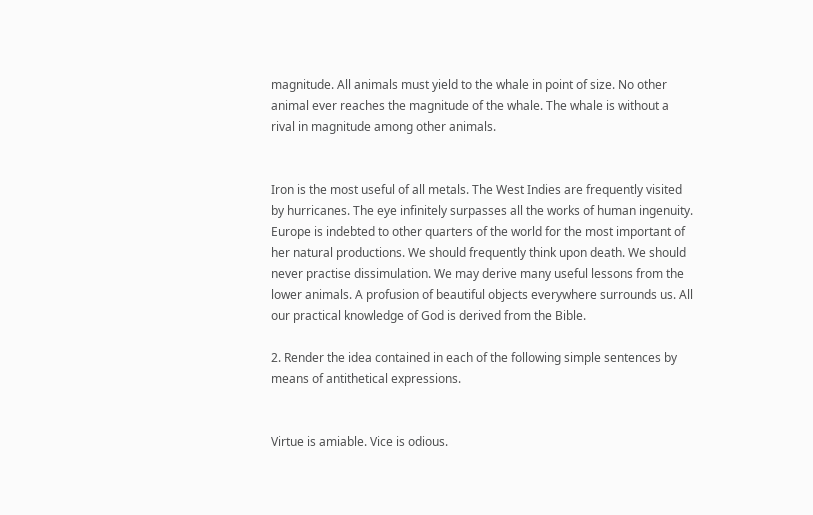magnitude. All animals must yield to the whale in point of size. No other animal ever reaches the magnitude of the whale. The whale is without a rival in magnitude among other animals.


Iron is the most useful of all metals. The West Indies are frequently visited by hurricanes. The eye infinitely surpasses all the works of human ingenuity. Europe is indebted to other quarters of the world for the most important of her natural productions. We should frequently think upon death. We should never practise dissimulation. We may derive many useful lessons from the lower animals. A profusion of beautiful objects everywhere surrounds us. All our practical knowledge of God is derived from the Bible.

2. Render the idea contained in each of the following simple sentences by means of antithetical expressions.


Virtue is amiable. Vice is odious.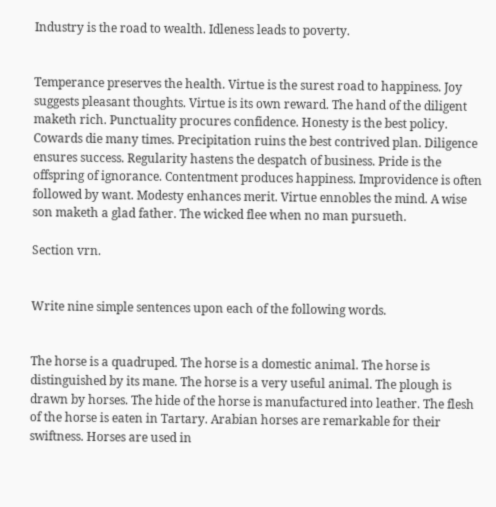Industry is the road to wealth. Idleness leads to poverty.


Temperance preserves the health. Virtue is the surest road to happiness. Joy suggests pleasant thoughts. Virtue is its own reward. The hand of the diligent maketh rich. Punctuality procures confidence. Honesty is the best policy. Cowards die many times. Precipitation ruins the best contrived plan. Diligence ensures success. Regularity hastens the despatch of business. Pride is the offspring of ignorance. Contentment produces happiness. Improvidence is often followed by want. Modesty enhances merit. Virtue ennobles the mind. A wise son maketh a glad father. The wicked flee when no man pursueth.

Section vrn.


Write nine simple sentences upon each of the following words.


The horse is a quadruped. The horse is a domestic animal. The horse is distinguished by its mane. The horse is a very useful animal. The plough is drawn by horses. The hide of the horse is manufactured into leather. The flesh of the horse is eaten in Tartary. Arabian horses are remarkable for their swiftness. Horses are used in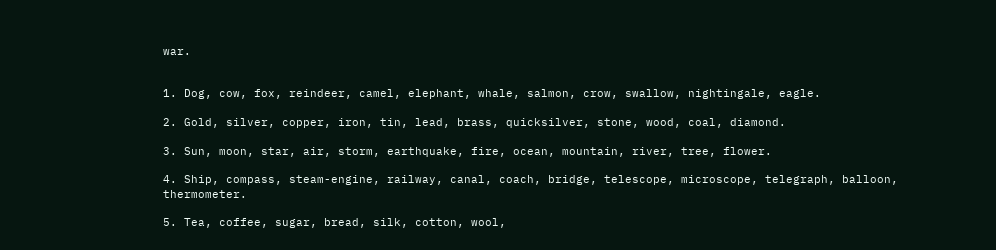war.


1. Dog, cow, fox, reindeer, camel, elephant, whale, salmon, crow, swallow, nightingale, eagle.

2. Gold, silver, copper, iron, tin, lead, brass, quicksilver, stone, wood, coal, diamond.

3. Sun, moon, star, air, storm, earthquake, fire, ocean, mountain, river, tree, flower.

4. Ship, compass, steam-engine, railway, canal, coach, bridge, telescope, microscope, telegraph, balloon, thermometer.

5. Tea, coffee, sugar, bread, silk, cotton, wool,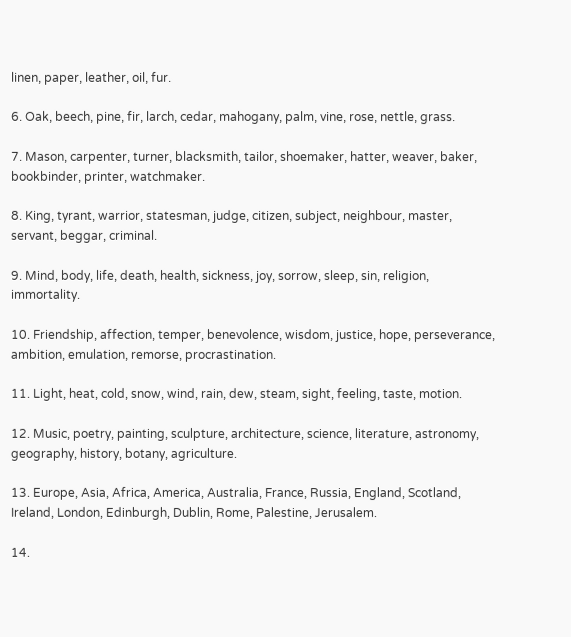linen, paper, leather, oil, fur.

6. Oak, beech, pine, fir, larch, cedar, mahogany, palm, vine, rose, nettle, grass.

7. Mason, carpenter, turner, blacksmith, tailor, shoemaker, hatter, weaver, baker, bookbinder, printer, watchmaker.

8. King, tyrant, warrior, statesman, judge, citizen, subject, neighbour, master, servant, beggar, criminal.

9. Mind, body, life, death, health, sickness, joy, sorrow, sleep, sin, religion, immortality.

10. Friendship, affection, temper, benevolence, wisdom, justice, hope, perseverance, ambition, emulation, remorse, procrastination.

11. Light, heat, cold, snow, wind, rain, dew, steam, sight, feeling, taste, motion.

12. Music, poetry, painting, sculpture, architecture, science, literature, astronomy, geography, history, botany, agriculture.

13. Europe, Asia, Africa, America, Australia, France, Russia, England, Scotland, Ireland, London, Edinburgh, Dublin, Rome, Palestine, Jerusalem.

14.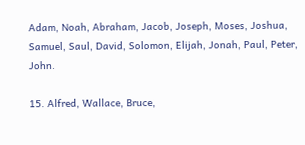Adam, Noah, Abraham, Jacob, Joseph, Moses, Joshua, Samuel, Saul, David, Solomon, Elijah, Jonah, Paul, Peter, John.

15. Alfred, Wallace, Bruce,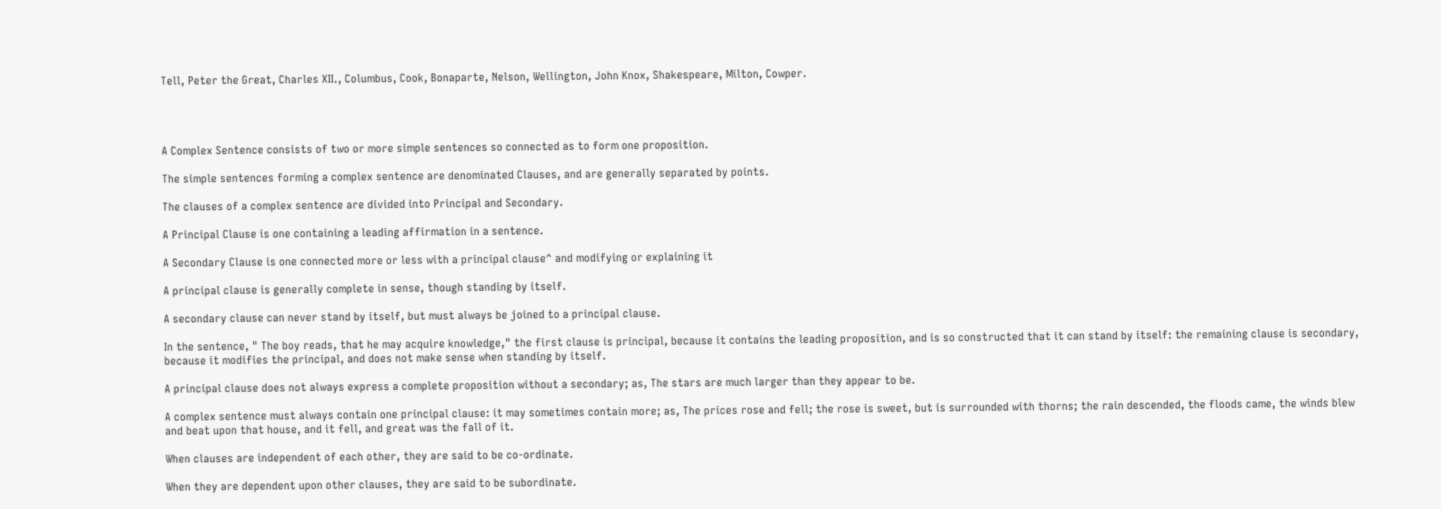Tell, Peter the Great, Charles XII., Columbus, Cook, Bonaparte, Nelson, Wellington, John Knox, Shakespeare, Milton, Cowper.




A Complex Sentence consists of two or more simple sentences so connected as to form one proposition.

The simple sentences forming a complex sentence are denominated Clauses, and are generally separated by points.

The clauses of a complex sentence are divided into Principal and Secondary.

A Principal Clause is one containing a leading affirmation in a sentence.

A Secondary Clause is one connected more or less with a principal clause^ and modifying or explaining it

A principal clause is generally complete in sense, though standing by itself.

A secondary clause can never stand by itself, but must always be joined to a principal clause.

In the sentence, " The boy reads, that he may acquire knowledge," the first clause is principal, because it contains the leading proposition, and is so constructed that it can stand by itself: the remaining clause is secondary, because it modifies the principal, and does not make sense when standing by itself.

A principal clause does not always express a complete proposition without a secondary; as, The stars are much larger than they appear to be.

A complex sentence must always contain one principal clause: it may sometimes contain more; as, The prices rose and fell; the rose is sweet, but is surrounded with thorns; the rain descended, the floods came, the winds blew and beat upon that house, and it fell, and great was the fall of it.

When clauses are independent of each other, they are said to be co-ordinate.

When they are dependent upon other clauses, they are said to be subordinate.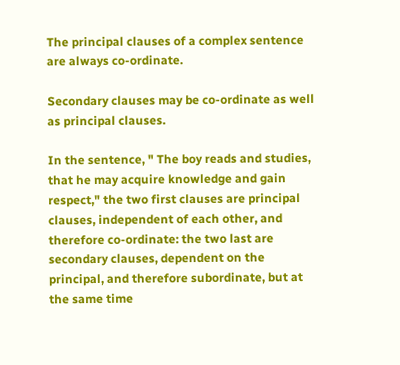The principal clauses of a complex sentence are always co-ordinate.

Secondary clauses may be co-ordinate as well as principal clauses.

In the sentence, " The boy reads and studies, that he may acquire knowledge and gain respect," the two first clauses are principal clauses, independent of each other, and therefore co-ordinate: the two last are secondary clauses, dependent on the principal, and therefore subordinate, but at the same time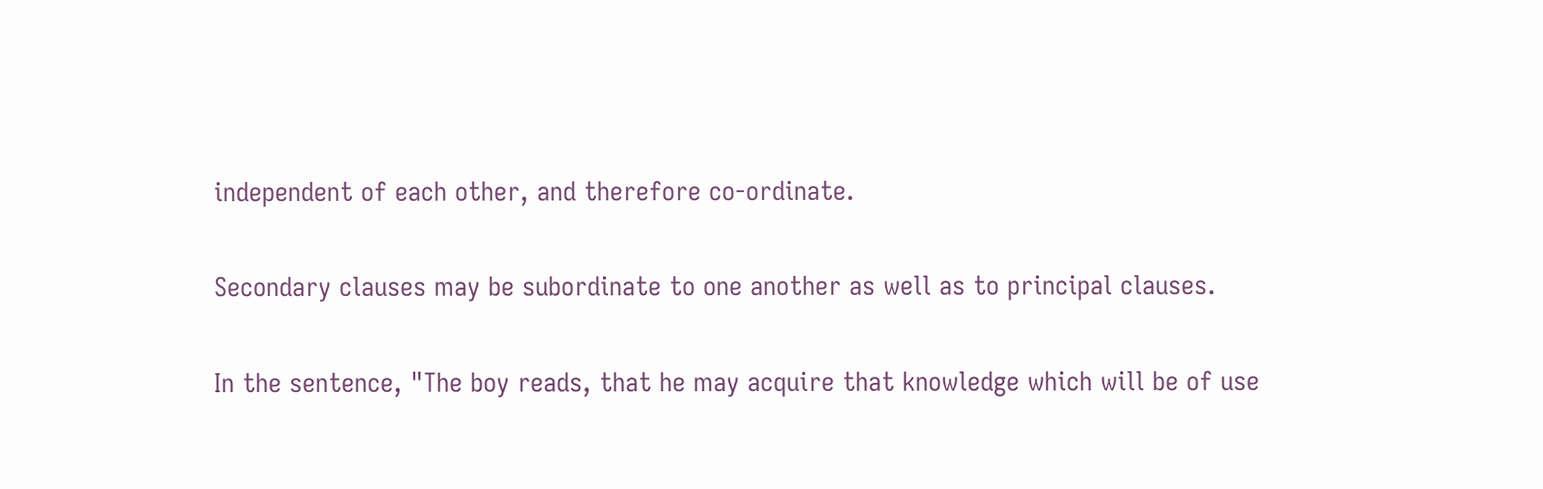independent of each other, and therefore co-ordinate.

Secondary clauses may be subordinate to one another as well as to principal clauses.

In the sentence, "The boy reads, that he may acquire that knowledge which will be of use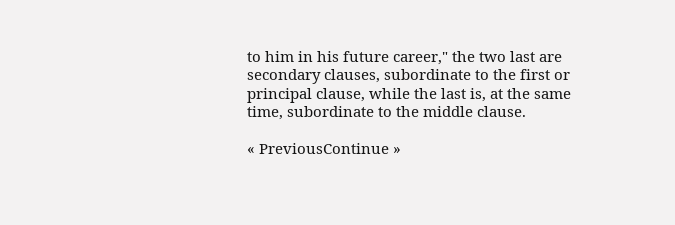to him in his future career," the two last are secondary clauses, subordinate to the first or principal clause, while the last is, at the same time, subordinate to the middle clause.

« PreviousContinue »